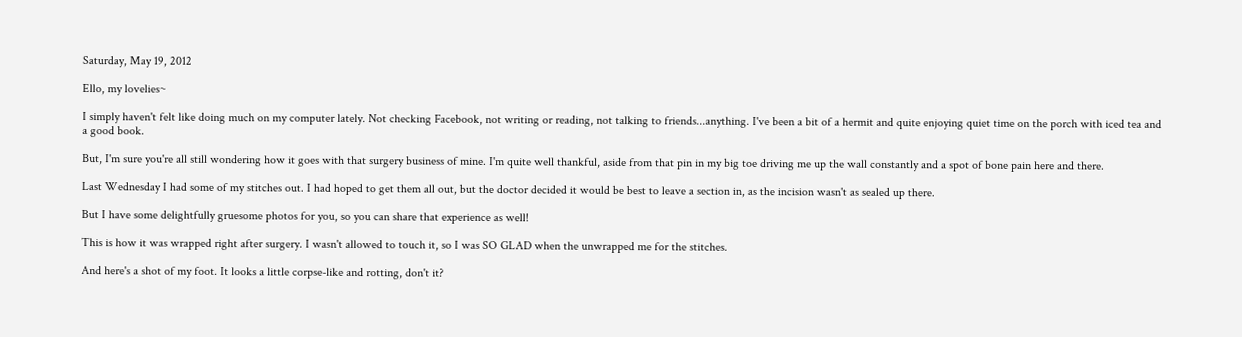Saturday, May 19, 2012

Ello, my lovelies~

I simply haven't felt like doing much on my computer lately. Not checking Facebook, not writing or reading, not talking to friends...anything. I've been a bit of a hermit and quite enjoying quiet time on the porch with iced tea and a good book.

But, I'm sure you're all still wondering how it goes with that surgery business of mine. I'm quite well thankful, aside from that pin in my big toe driving me up the wall constantly and a spot of bone pain here and there.

Last Wednesday I had some of my stitches out. I had hoped to get them all out, but the doctor decided it would be best to leave a section in, as the incision wasn't as sealed up there.

But I have some delightfully gruesome photos for you, so you can share that experience as well!

This is how it was wrapped right after surgery. I wasn't allowed to touch it, so I was SO GLAD when the unwrapped me for the stitches.

And here's a shot of my foot. It looks a little corpse-like and rotting, don't it?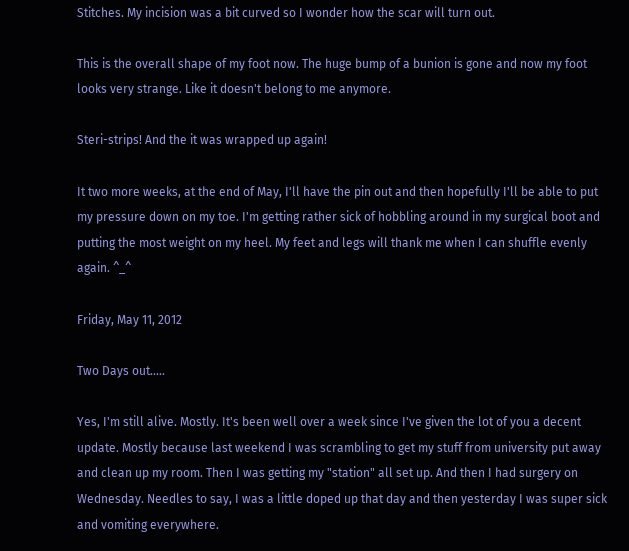Stitches. My incision was a bit curved so I wonder how the scar will turn out.

This is the overall shape of my foot now. The huge bump of a bunion is gone and now my foot looks very strange. Like it doesn't belong to me anymore.

Steri-strips! And the it was wrapped up again!

It two more weeks, at the end of May, I'll have the pin out and then hopefully I'll be able to put my pressure down on my toe. I'm getting rather sick of hobbling around in my surgical boot and putting the most weight on my heel. My feet and legs will thank me when I can shuffle evenly again. ^_^

Friday, May 11, 2012

Two Days out.....

Yes, I'm still alive. Mostly. It's been well over a week since I've given the lot of you a decent update. Mostly because last weekend I was scrambling to get my stuff from university put away and clean up my room. Then I was getting my "station" all set up. And then I had surgery on Wednesday. Needles to say, I was a little doped up that day and then yesterday I was super sick and vomiting everywhere.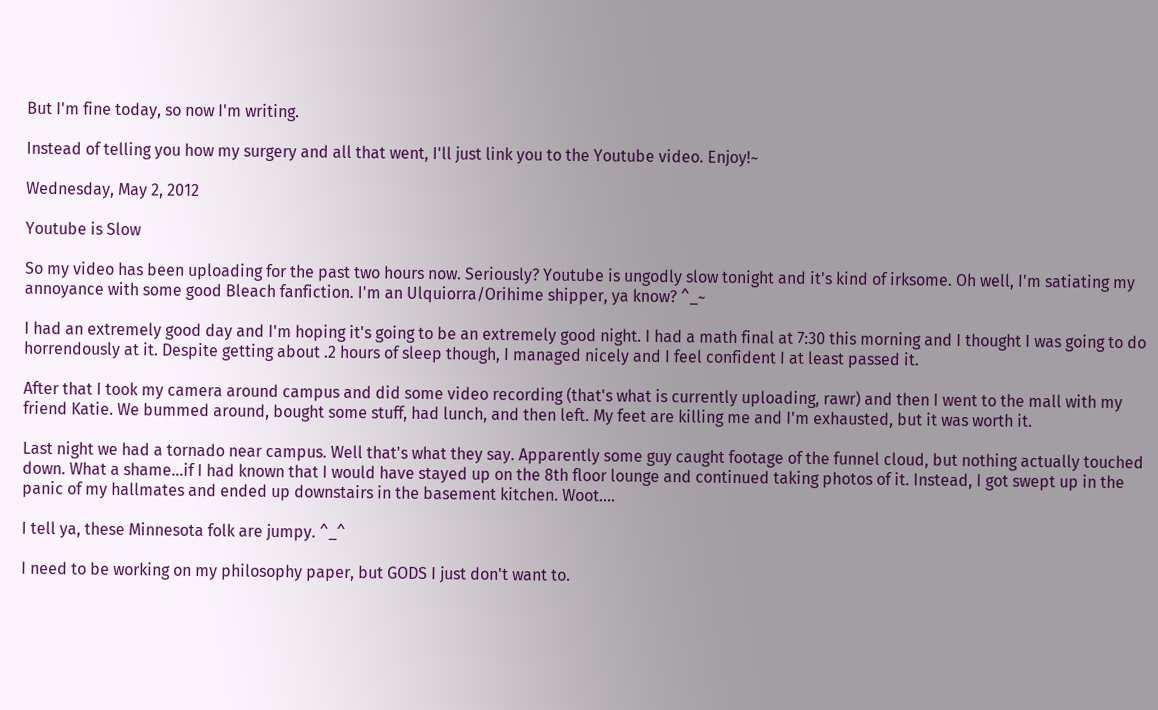But I'm fine today, so now I'm writing.

Instead of telling you how my surgery and all that went, I'll just link you to the Youtube video. Enjoy!~

Wednesday, May 2, 2012

Youtube is Slow

So my video has been uploading for the past two hours now. Seriously? Youtube is ungodly slow tonight and it's kind of irksome. Oh well, I'm satiating my annoyance with some good Bleach fanfiction. I'm an Ulquiorra/Orihime shipper, ya know? ^_~

I had an extremely good day and I'm hoping it's going to be an extremely good night. I had a math final at 7:30 this morning and I thought I was going to do horrendously at it. Despite getting about .2 hours of sleep though, I managed nicely and I feel confident I at least passed it.

After that I took my camera around campus and did some video recording (that's what is currently uploading, rawr) and then I went to the mall with my friend Katie. We bummed around, bought some stuff, had lunch, and then left. My feet are killing me and I'm exhausted, but it was worth it.

Last night we had a tornado near campus. Well that's what they say. Apparently some guy caught footage of the funnel cloud, but nothing actually touched down. What a shame...if I had known that I would have stayed up on the 8th floor lounge and continued taking photos of it. Instead, I got swept up in the panic of my hallmates and ended up downstairs in the basement kitchen. Woot....

I tell ya, these Minnesota folk are jumpy. ^_^

I need to be working on my philosophy paper, but GODS I just don't want to.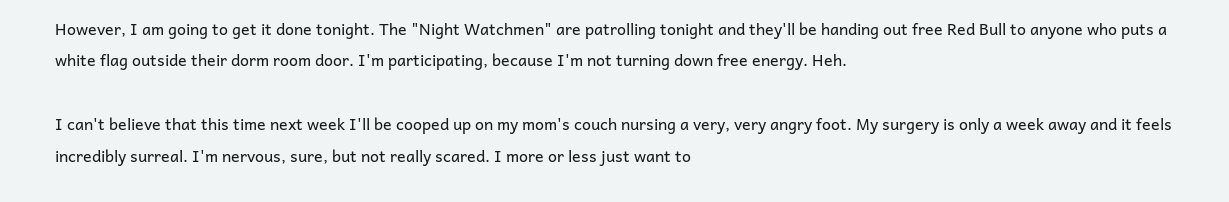However, I am going to get it done tonight. The "Night Watchmen" are patrolling tonight and they'll be handing out free Red Bull to anyone who puts a white flag outside their dorm room door. I'm participating, because I'm not turning down free energy. Heh.

I can't believe that this time next week I'll be cooped up on my mom's couch nursing a very, very angry foot. My surgery is only a week away and it feels incredibly surreal. I'm nervous, sure, but not really scared. I more or less just want to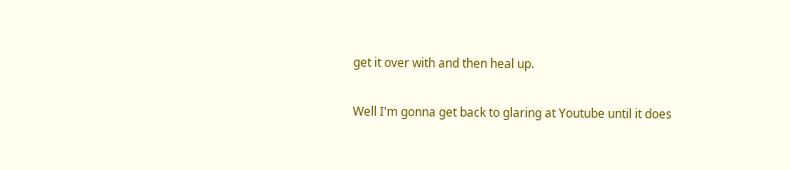get it over with and then heal up.

Well I'm gonna get back to glaring at Youtube until it does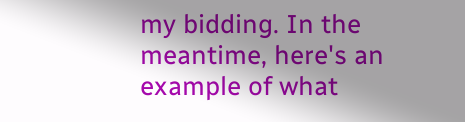my bidding. In the meantime, here's an example of what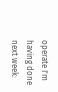operate I'm having done next week: